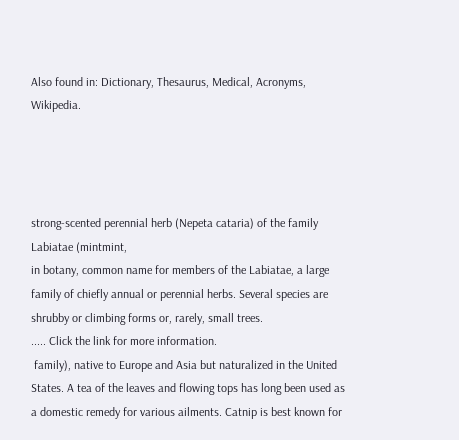Also found in: Dictionary, Thesaurus, Medical, Acronyms, Wikipedia.




strong-scented perennial herb (Nepeta cataria) of the family Labiatae (mintmint,
in botany, common name for members of the Labiatae, a large family of chiefly annual or perennial herbs. Several species are shrubby or climbing forms or, rarely, small trees.
..... Click the link for more information.
 family), native to Europe and Asia but naturalized in the United States. A tea of the leaves and flowing tops has long been used as a domestic remedy for various ailments. Catnip is best known for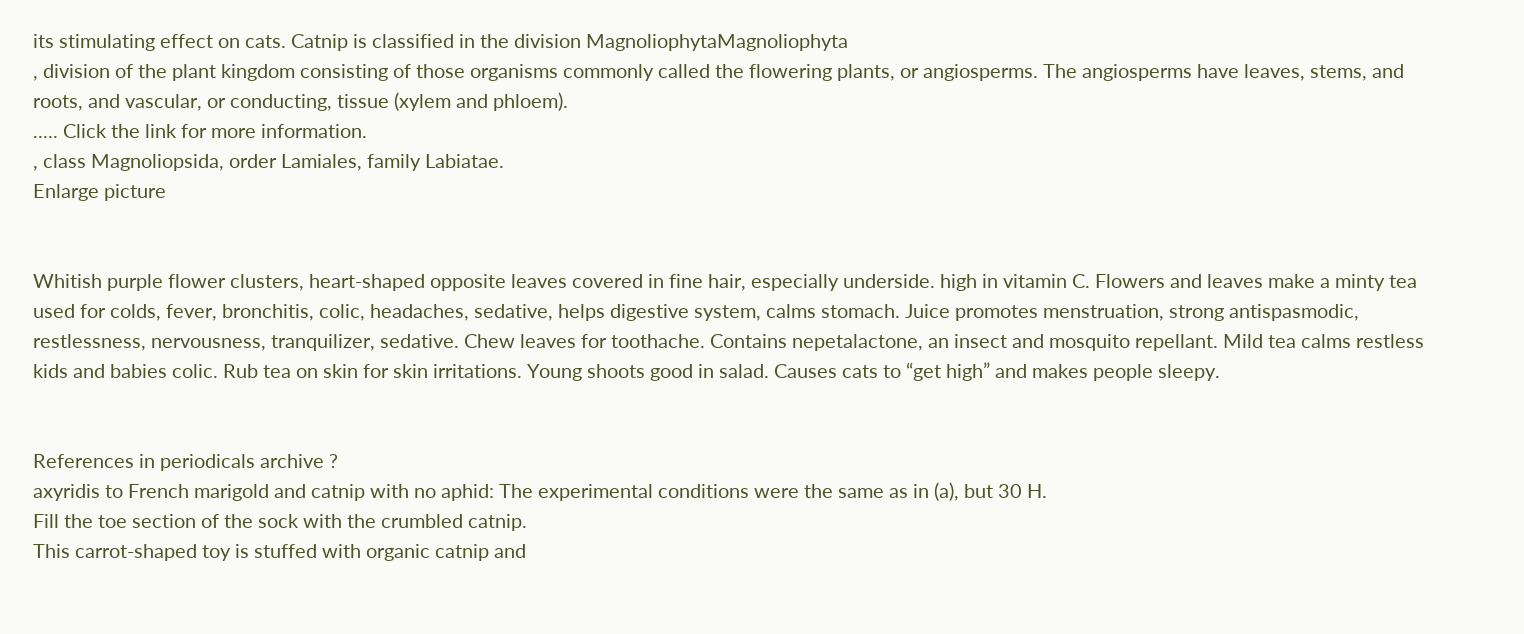its stimulating effect on cats. Catnip is classified in the division MagnoliophytaMagnoliophyta
, division of the plant kingdom consisting of those organisms commonly called the flowering plants, or angiosperms. The angiosperms have leaves, stems, and roots, and vascular, or conducting, tissue (xylem and phloem).
..... Click the link for more information.
, class Magnoliopsida, order Lamiales, family Labiatae.
Enlarge picture


Whitish purple flower clusters, heart-shaped opposite leaves covered in fine hair, especially underside. high in vitamin C. Flowers and leaves make a minty tea used for colds, fever, bronchitis, colic, headaches, sedative, helps digestive system, calms stomach. Juice promotes menstruation, strong antispasmodic, restlessness, nervousness, tranquilizer, sedative. Chew leaves for toothache. Contains nepetalactone, an insect and mosquito repellant. Mild tea calms restless kids and babies colic. Rub tea on skin for skin irritations. Young shoots good in salad. Causes cats to “get high” and makes people sleepy.


References in periodicals archive ?
axyridis to French marigold and catnip with no aphid: The experimental conditions were the same as in (a), but 30 H.
Fill the toe section of the sock with the crumbled catnip.
This carrot-shaped toy is stuffed with organic catnip and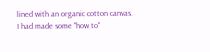lined with an organic cotton canvas.
I had made some "how to"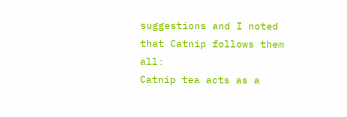suggestions and I noted that Catnip follows them all:
Catnip tea acts as a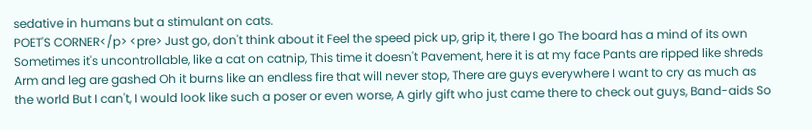sedative in humans but a stimulant on cats.
POET'S CORNER</p> <pre> Just go, don't think about it Feel the speed pick up, grip it, there I go The board has a mind of its own Sometimes it's uncontrollable, like a cat on catnip, This time it doesn't Pavement, here it is at my face Pants are ripped like shreds Arm and leg are gashed Oh it burns like an endless fire that will never stop, There are guys everywhere I want to cry as much as the world But I can't, I would look like such a poser or even worse, A girly gift who just came there to check out guys, Band-aids So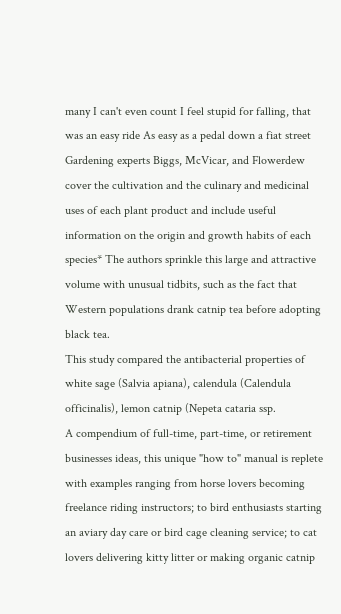many I can't even count I feel stupid for falling, that was an easy ride As easy as a pedal down a fiat street
Gardening experts Biggs, McVicar, and Flowerdew cover the cultivation and the culinary and medicinal uses of each plant product and include useful information on the origin and growth habits of each species* The authors sprinkle this large and attractive volume with unusual tidbits, such as the fact that Western populations drank catnip tea before adopting black tea.
This study compared the antibacterial properties of white sage (Salvia apiana), calendula (Calendula officinalis), lemon catnip (Nepeta cataria ssp.
A compendium of full-time, part-time, or retirement businesses ideas, this unique "how to" manual is replete with examples ranging from horse lovers becoming freelance riding instructors; to bird enthusiasts starting an aviary day care or bird cage cleaning service; to cat lovers delivering kitty litter or making organic catnip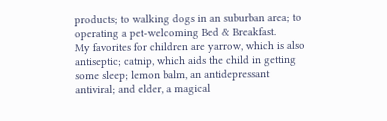products; to walking dogs in an suburban area; to operating a pet-welcoming Bed & Breakfast.
My favorites for children are yarrow, which is also antiseptic; catnip, which aids the child in getting some sleep; lemon balm, an antidepressant antiviral; and elder, a magical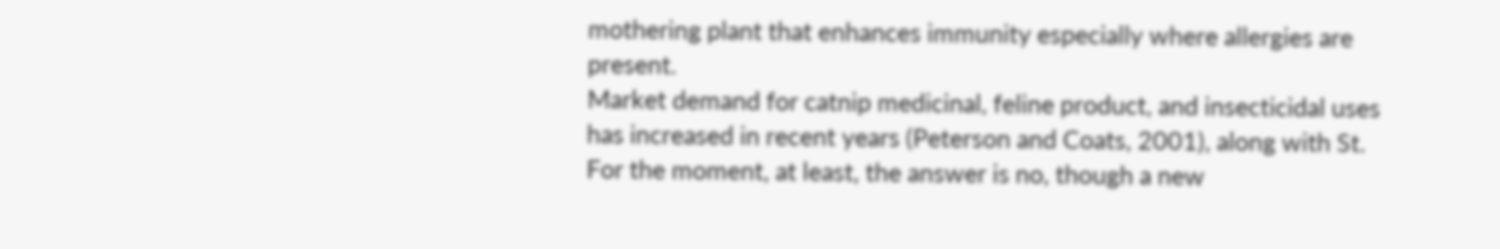mothering plant that enhances immunity especially where allergies are present.
Market demand for catnip medicinal, feline product, and insecticidal uses has increased in recent years (Peterson and Coats, 2001), along with St.
For the moment, at least, the answer is no, though a new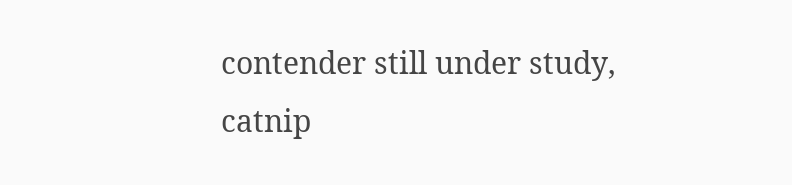contender still under study, catnip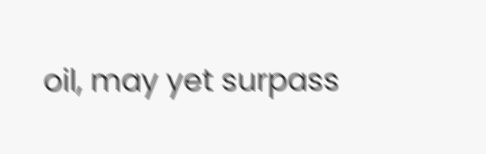oil, may yet surpass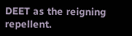DEET as the reigning repellent.